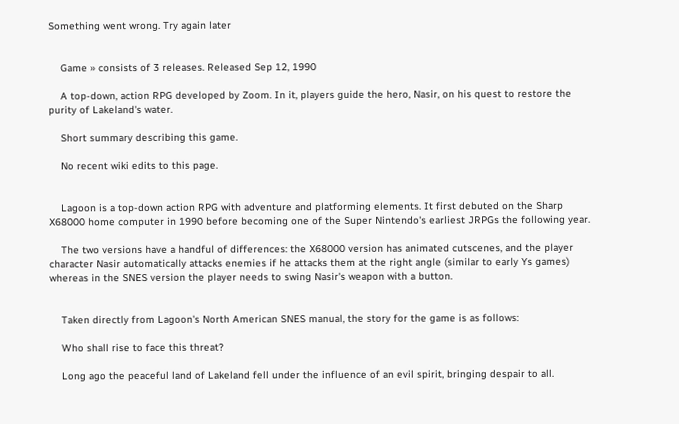Something went wrong. Try again later


    Game » consists of 3 releases. Released Sep 12, 1990

    A top-down, action RPG developed by Zoom. In it, players guide the hero, Nasir, on his quest to restore the purity of Lakeland's water.

    Short summary describing this game.

    No recent wiki edits to this page.


    Lagoon is a top-down action RPG with adventure and platforming elements. It first debuted on the Sharp X68000 home computer in 1990 before becoming one of the Super Nintendo's earliest JRPGs the following year.

    The two versions have a handful of differences: the X68000 version has animated cutscenes, and the player character Nasir automatically attacks enemies if he attacks them at the right angle (similar to early Ys games) whereas in the SNES version the player needs to swing Nasir's weapon with a button.


    Taken directly from Lagoon's North American SNES manual, the story for the game is as follows:

    Who shall rise to face this threat?

    Long ago the peaceful land of Lakeland fell under the influence of an evil spirit, bringing despair to all.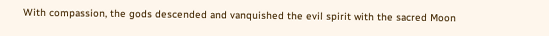With compassion, the gods descended and vanquished the evil spirit with the sacred Moon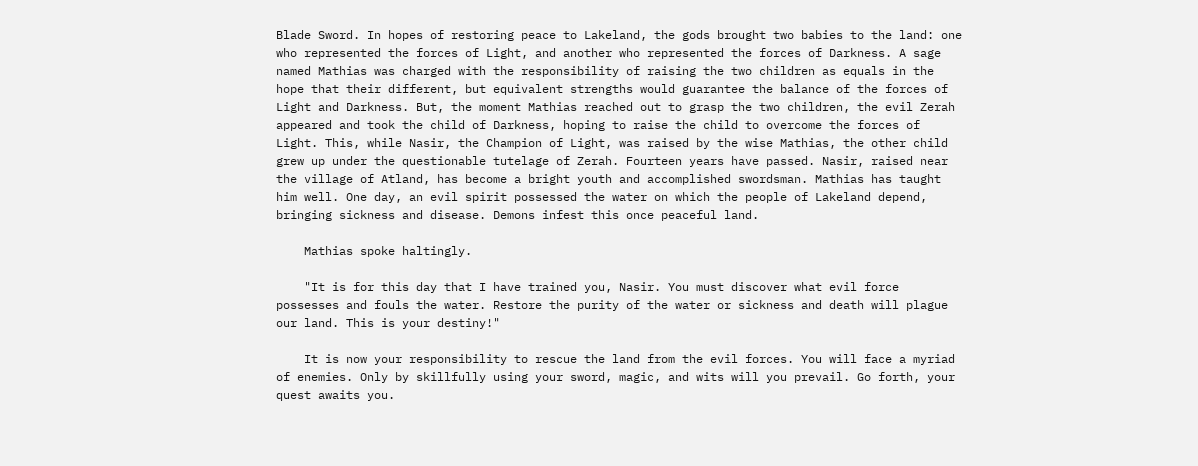Blade Sword. In hopes of restoring peace to Lakeland, the gods brought two babies to the land: one who represented the forces of Light, and another who represented the forces of Darkness. A sage named Mathias was charged with the responsibility of raising the two children as equals in the hope that their different, but equivalent strengths would guarantee the balance of the forces of Light and Darkness. But, the moment Mathias reached out to grasp the two children, the evil Zerah appeared and took the child of Darkness, hoping to raise the child to overcome the forces of Light. This, while Nasir, the Champion of Light, was raised by the wise Mathias, the other child grew up under the questionable tutelage of Zerah. Fourteen years have passed. Nasir, raised near the village of Atland, has become a bright youth and accomplished swordsman. Mathias has taught him well. One day, an evil spirit possessed the water on which the people of Lakeland depend, bringing sickness and disease. Demons infest this once peaceful land.

    Mathias spoke haltingly.

    "It is for this day that I have trained you, Nasir. You must discover what evil force possesses and fouls the water. Restore the purity of the water or sickness and death will plague our land. This is your destiny!"

    It is now your responsibility to rescue the land from the evil forces. You will face a myriad of enemies. Only by skillfully using your sword, magic, and wits will you prevail. Go forth, your quest awaits you.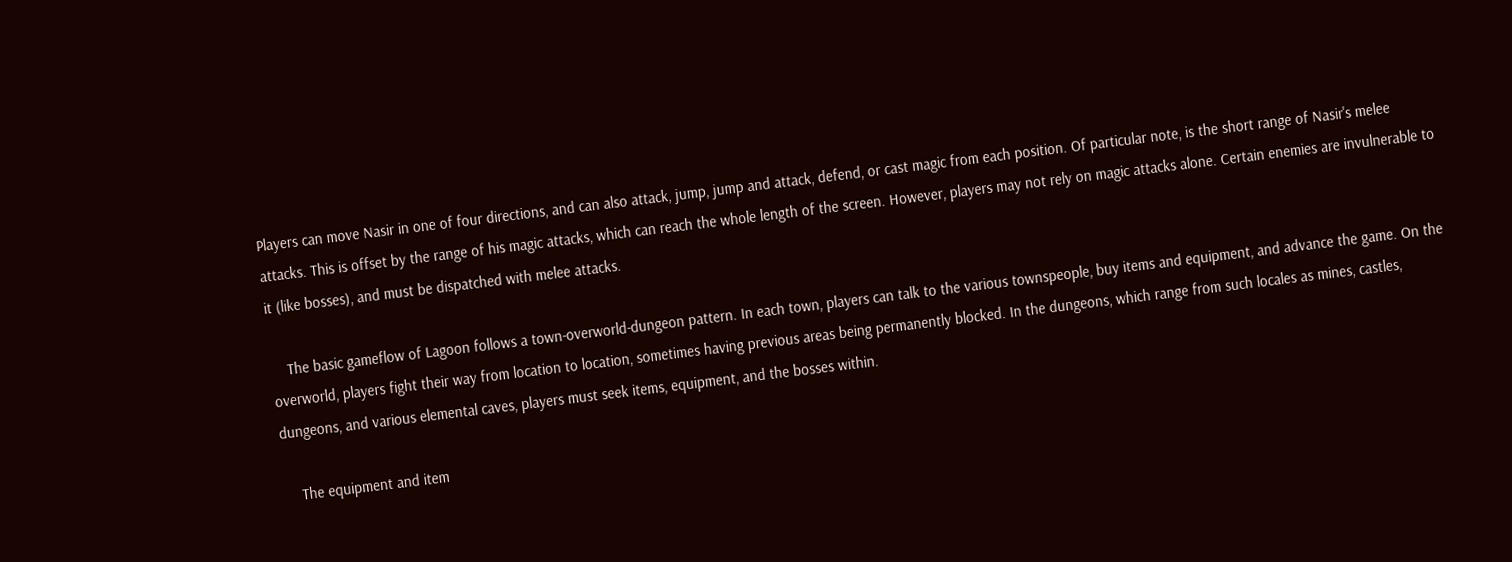Players can move Nasir in one of four directions, and can also attack, jump, jump and attack, defend, or cast magic from each position. Of particular note, is the short range of Nasir's melee attacks. This is offset by the range of his magic attacks, which can reach the whole length of the screen. However, players may not rely on magic attacks alone. Certain enemies are invulnerable to it (like bosses), and must be dispatched with melee attacks.

    The basic gameflow of Lagoon follows a town-overworld-dungeon pattern. In each town, players can talk to the various townspeople, buy items and equipment, and advance the game. On the overworld, players fight their way from location to location, sometimes having previous areas being permanently blocked. In the dungeons, which range from such locales as mines, castles, dungeons, and various elemental caves, players must seek items, equipment, and the bosses within.

    The equipment and item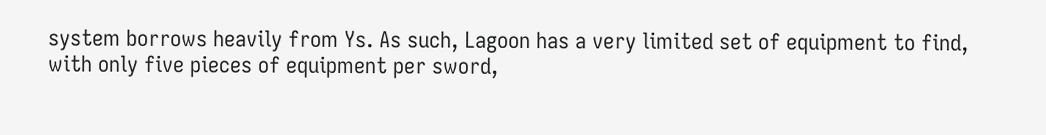system borrows heavily from Ys. As such, Lagoon has a very limited set of equipment to find, with only five pieces of equipment per sword,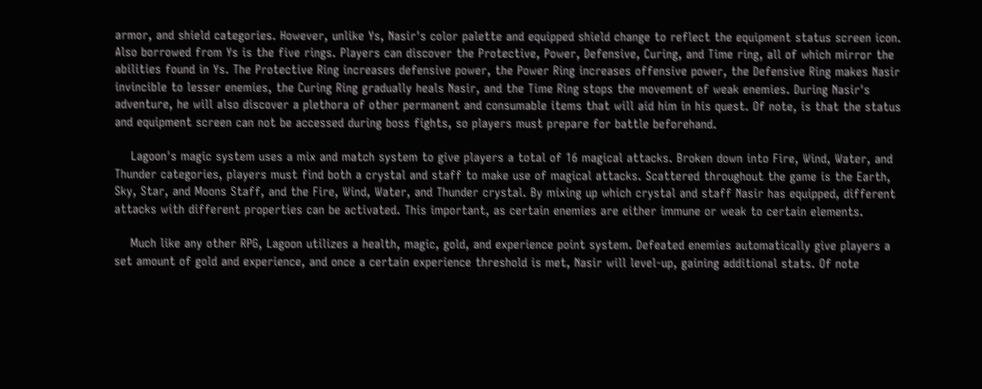armor, and shield categories. However, unlike Ys, Nasir's color palette and equipped shield change to reflect the equipment status screen icon. Also borrowed from Ys is the five rings. Players can discover the Protective, Power, Defensive, Curing, and Time ring, all of which mirror the abilities found in Ys. The Protective Ring increases defensive power, the Power Ring increases offensive power, the Defensive Ring makes Nasir invincible to lesser enemies, the Curing Ring gradually heals Nasir, and the Time Ring stops the movement of weak enemies. During Nasir's adventure, he will also discover a plethora of other permanent and consumable items that will aid him in his quest. Of note, is that the status and equipment screen can not be accessed during boss fights, so players must prepare for battle beforehand.

    Lagoon's magic system uses a mix and match system to give players a total of 16 magical attacks. Broken down into Fire, Wind, Water, and Thunder categories, players must find both a crystal and staff to make use of magical attacks. Scattered throughout the game is the Earth, Sky, Star, and Moons Staff, and the Fire, Wind, Water, and Thunder crystal. By mixing up which crystal and staff Nasir has equipped, different attacks with different properties can be activated. This important, as certain enemies are either immune or weak to certain elements.

    Much like any other RPG, Lagoon utilizes a health, magic, gold, and experience point system. Defeated enemies automatically give players a set amount of gold and experience, and once a certain experience threshold is met, Nasir will level-up, gaining additional stats. Of note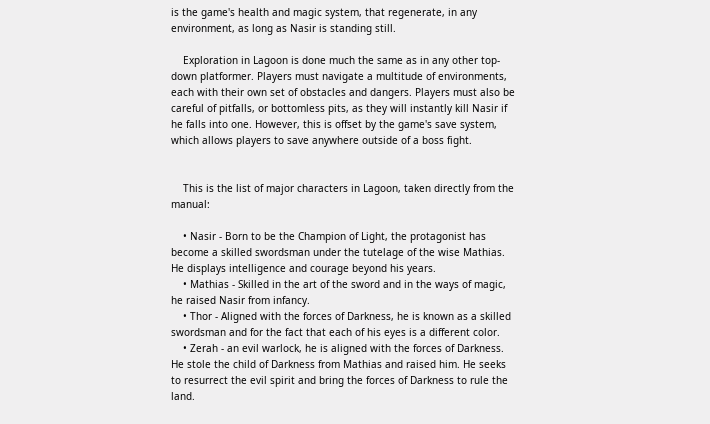is the game's health and magic system, that regenerate, in any environment, as long as Nasir is standing still.

    Exploration in Lagoon is done much the same as in any other top-down platformer. Players must navigate a multitude of environments, each with their own set of obstacles and dangers. Players must also be careful of pitfalls, or bottomless pits, as they will instantly kill Nasir if he falls into one. However, this is offset by the game's save system, which allows players to save anywhere outside of a boss fight.


    This is the list of major characters in Lagoon, taken directly from the manual:

    • Nasir - Born to be the Champion of Light, the protagonist has become a skilled swordsman under the tutelage of the wise Mathias. He displays intelligence and courage beyond his years.
    • Mathias - Skilled in the art of the sword and in the ways of magic, he raised Nasir from infancy.
    • Thor - Aligned with the forces of Darkness, he is known as a skilled swordsman and for the fact that each of his eyes is a different color.
    • Zerah - an evil warlock, he is aligned with the forces of Darkness. He stole the child of Darkness from Mathias and raised him. He seeks to resurrect the evil spirit and bring the forces of Darkness to rule the land.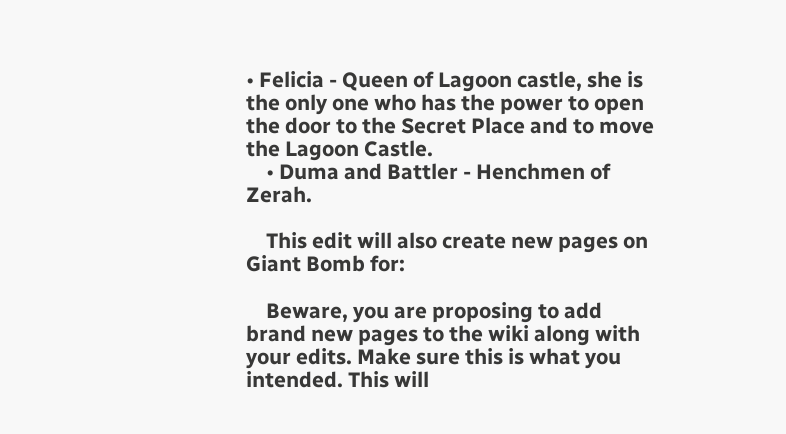• Felicia - Queen of Lagoon castle, she is the only one who has the power to open the door to the Secret Place and to move the Lagoon Castle.
    • Duma and Battler - Henchmen of Zerah.

    This edit will also create new pages on Giant Bomb for:

    Beware, you are proposing to add brand new pages to the wiki along with your edits. Make sure this is what you intended. This will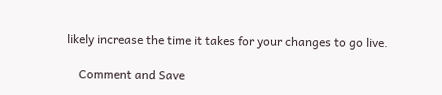likely increase the time it takes for your changes to go live.

    Comment and Save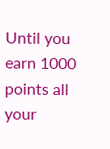Until you earn 1000 points all your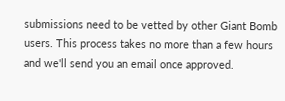submissions need to be vetted by other Giant Bomb users. This process takes no more than a few hours and we'll send you an email once approved.